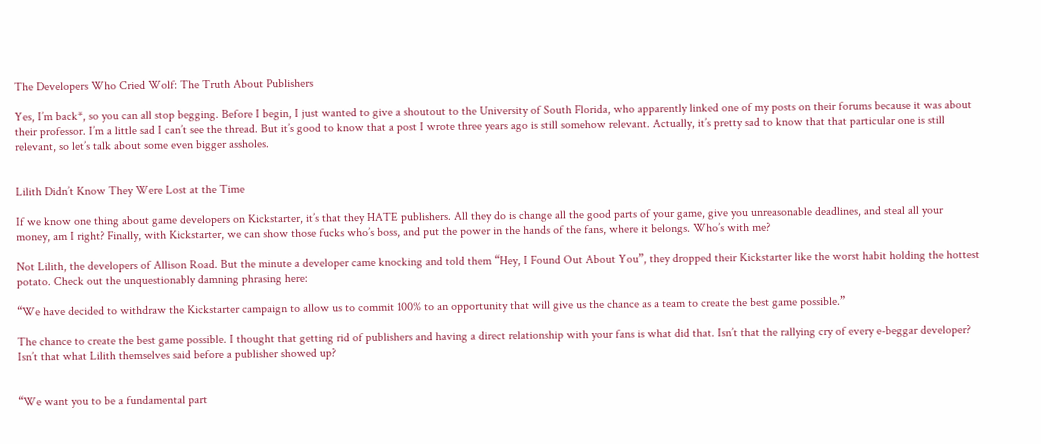The Developers Who Cried Wolf: The Truth About Publishers

Yes, I’m back*, so you can all stop begging. Before I begin, I just wanted to give a shoutout to the University of South Florida, who apparently linked one of my posts on their forums because it was about their professor. I’m a little sad I can’t see the thread. But it’s good to know that a post I wrote three years ago is still somehow relevant. Actually, it’s pretty sad to know that that particular one is still relevant, so let’s talk about some even bigger assholes.


Lilith Didn’t Know They Were Lost at the Time

If we know one thing about game developers on Kickstarter, it’s that they HATE publishers. All they do is change all the good parts of your game, give you unreasonable deadlines, and steal all your money, am I right? Finally, with Kickstarter, we can show those fucks who’s boss, and put the power in the hands of the fans, where it belongs. Who’s with me?

Not Lilith, the developers of Allison Road. But the minute a developer came knocking and told them “Hey, I Found Out About You”, they dropped their Kickstarter like the worst habit holding the hottest potato. Check out the unquestionably damning phrasing here:

“We have decided to withdraw the Kickstarter campaign to allow us to commit 100% to an opportunity that will give us the chance as a team to create the best game possible.”

The chance to create the best game possible. I thought that getting rid of publishers and having a direct relationship with your fans is what did that. Isn’t that the rallying cry of every e-beggar developer? Isn’t that what Lilith themselves said before a publisher showed up?


“We want you to be a fundamental part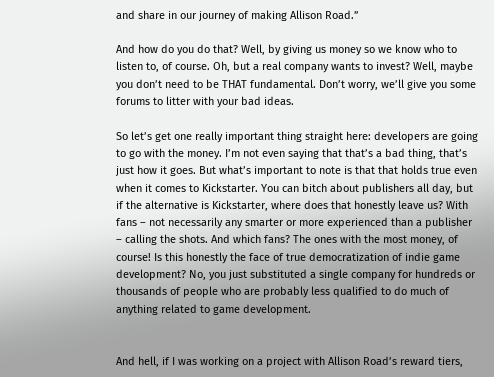and share in our journey of making Allison Road.”

And how do you do that? Well, by giving us money so we know who to listen to, of course. Oh, but a real company wants to invest? Well, maybe you don’t need to be THAT fundamental. Don’t worry, we’ll give you some forums to litter with your bad ideas.

So let’s get one really important thing straight here: developers are going to go with the money. I’m not even saying that that’s a bad thing, that’s just how it goes. But what’s important to note is that that holds true even when it comes to Kickstarter. You can bitch about publishers all day, but if the alternative is Kickstarter, where does that honestly leave us? With fans – not necessarily any smarter or more experienced than a publisher – calling the shots. And which fans? The ones with the most money, of course! Is this honestly the face of true democratization of indie game development? No, you just substituted a single company for hundreds or thousands of people who are probably less qualified to do much of anything related to game development.


And hell, if I was working on a project with Allison Road’s reward tiers,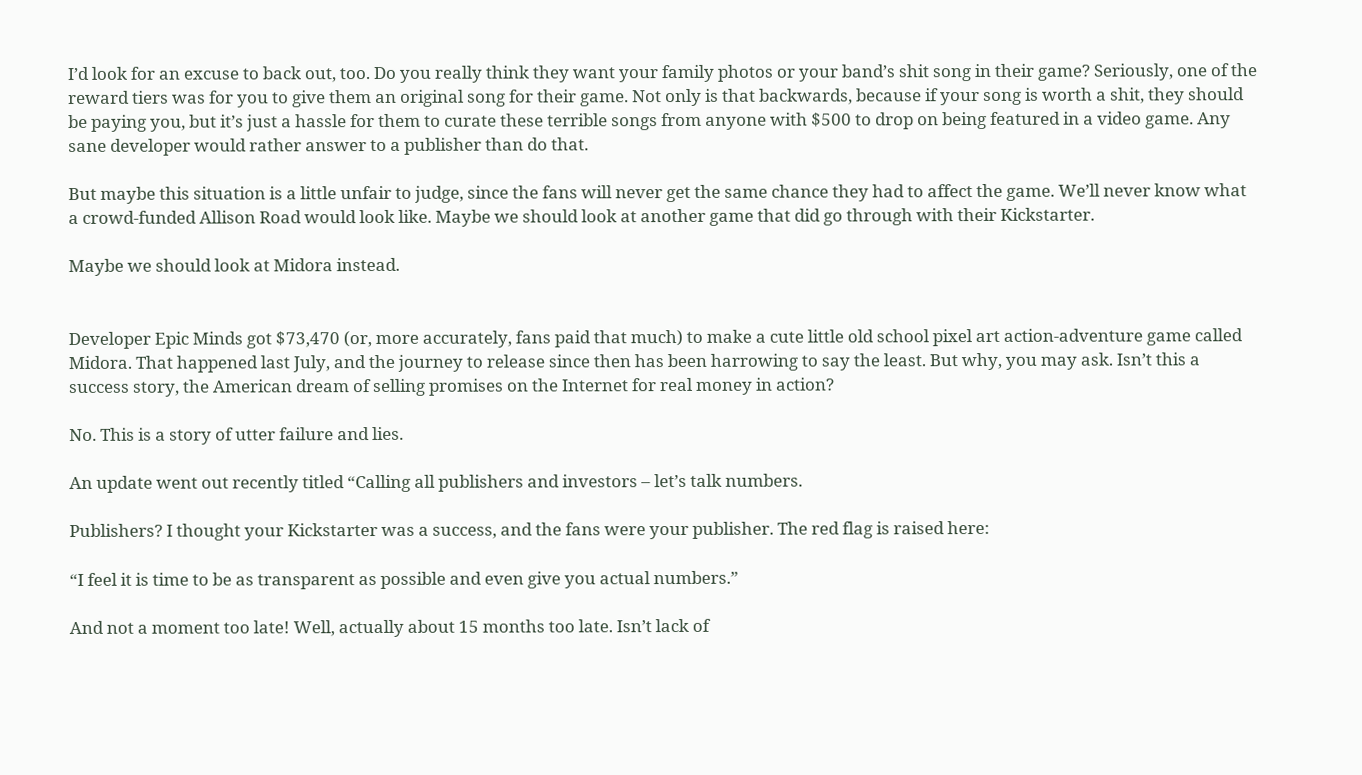I’d look for an excuse to back out, too. Do you really think they want your family photos or your band’s shit song in their game? Seriously, one of the reward tiers was for you to give them an original song for their game. Not only is that backwards, because if your song is worth a shit, they should be paying you, but it’s just a hassle for them to curate these terrible songs from anyone with $500 to drop on being featured in a video game. Any sane developer would rather answer to a publisher than do that.

But maybe this situation is a little unfair to judge, since the fans will never get the same chance they had to affect the game. We’ll never know what a crowd-funded Allison Road would look like. Maybe we should look at another game that did go through with their Kickstarter.

Maybe we should look at Midora instead.


Developer Epic Minds got $73,470 (or, more accurately, fans paid that much) to make a cute little old school pixel art action-adventure game called Midora. That happened last July, and the journey to release since then has been harrowing to say the least. But why, you may ask. Isn’t this a success story, the American dream of selling promises on the Internet for real money in action?

No. This is a story of utter failure and lies.

An update went out recently titled “Calling all publishers and investors – let’s talk numbers.

Publishers? I thought your Kickstarter was a success, and the fans were your publisher. The red flag is raised here:

“I feel it is time to be as transparent as possible and even give you actual numbers.”

And not a moment too late! Well, actually about 15 months too late. Isn’t lack of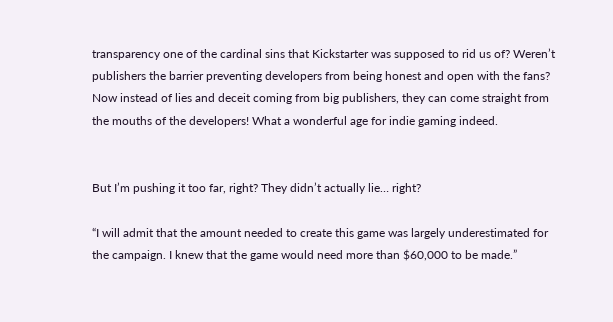transparency one of the cardinal sins that Kickstarter was supposed to rid us of? Weren’t publishers the barrier preventing developers from being honest and open with the fans? Now instead of lies and deceit coming from big publishers, they can come straight from the mouths of the developers! What a wonderful age for indie gaming indeed.


But I’m pushing it too far, right? They didn’t actually lie… right?

“I will admit that the amount needed to create this game was largely underestimated for the campaign. I knew that the game would need more than $60,000 to be made.”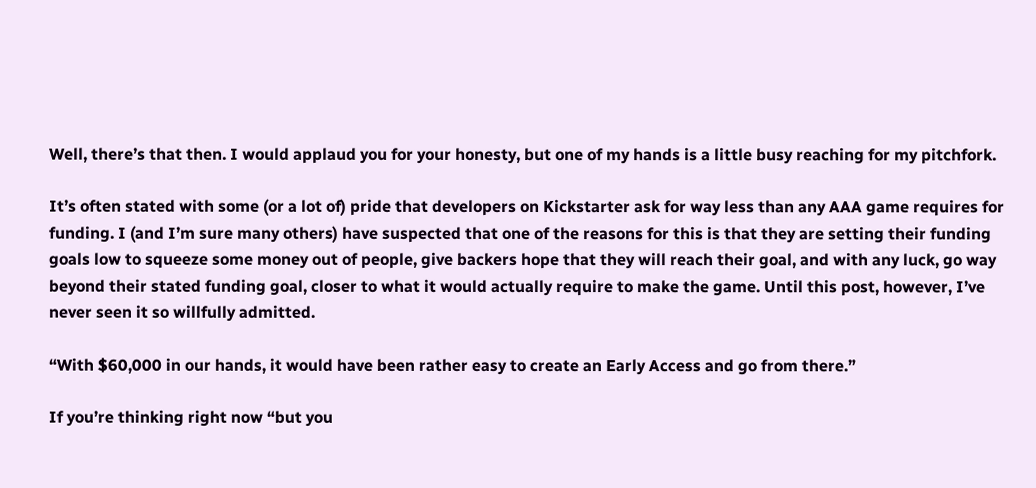Well, there’s that then. I would applaud you for your honesty, but one of my hands is a little busy reaching for my pitchfork.

It’s often stated with some (or a lot of) pride that developers on Kickstarter ask for way less than any AAA game requires for funding. I (and I’m sure many others) have suspected that one of the reasons for this is that they are setting their funding goals low to squeeze some money out of people, give backers hope that they will reach their goal, and with any luck, go way beyond their stated funding goal, closer to what it would actually require to make the game. Until this post, however, I’ve never seen it so willfully admitted.

“With $60,000 in our hands, it would have been rather easy to create an Early Access and go from there.”

If you’re thinking right now “but you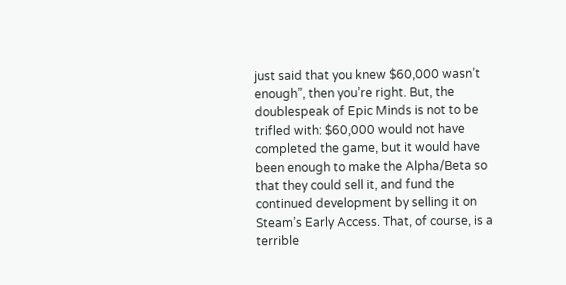just said that you knew $60,000 wasn’t enough”, then you’re right. But, the doublespeak of Epic Minds is not to be trifled with: $60,000 would not have completed the game, but it would have been enough to make the Alpha/Beta so that they could sell it, and fund the continued development by selling it on Steam’s Early Access. That, of course, is a terrible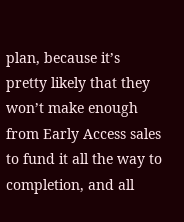plan, because it’s pretty likely that they won’t make enough from Early Access sales to fund it all the way to completion, and all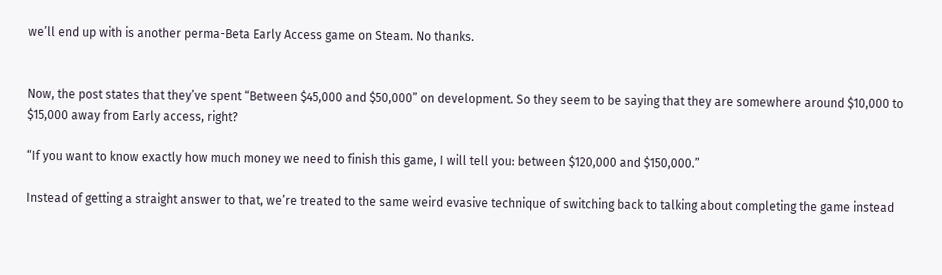we’ll end up with is another perma-Beta Early Access game on Steam. No thanks.


Now, the post states that they’ve spent “Between $45,000 and $50,000” on development. So they seem to be saying that they are somewhere around $10,000 to $15,000 away from Early access, right?

“If you want to know exactly how much money we need to finish this game, I will tell you: between $120,000 and $150,000.”

Instead of getting a straight answer to that, we’re treated to the same weird evasive technique of switching back to talking about completing the game instead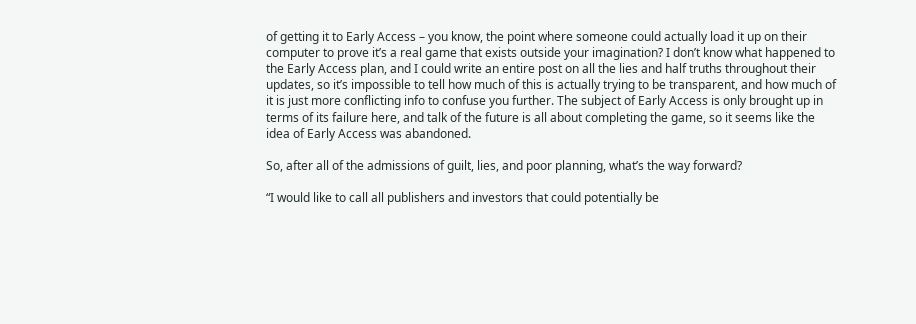of getting it to Early Access – you know, the point where someone could actually load it up on their computer to prove it’s a real game that exists outside your imagination? I don’t know what happened to the Early Access plan, and I could write an entire post on all the lies and half truths throughout their updates, so it’s impossible to tell how much of this is actually trying to be transparent, and how much of it is just more conflicting info to confuse you further. The subject of Early Access is only brought up in terms of its failure here, and talk of the future is all about completing the game, so it seems like the idea of Early Access was abandoned.

So, after all of the admissions of guilt, lies, and poor planning, what’s the way forward?

“I would like to call all publishers and investors that could potentially be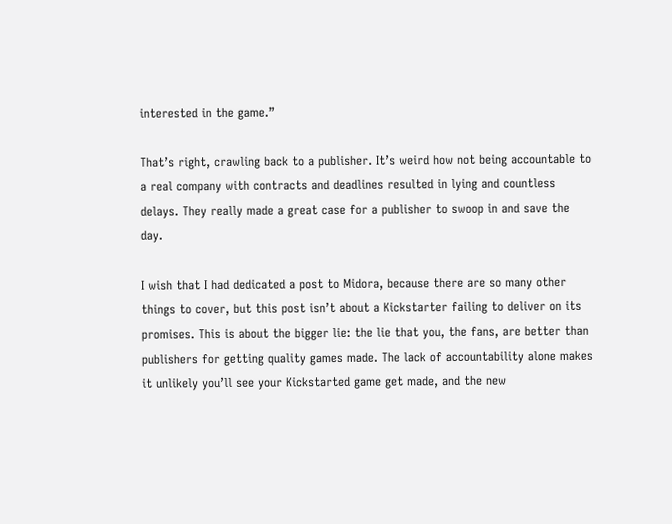interested in the game.”

That’s right, crawling back to a publisher. It’s weird how not being accountable to a real company with contracts and deadlines resulted in lying and countless delays. They really made a great case for a publisher to swoop in and save the day.

I wish that I had dedicated a post to Midora, because there are so many other things to cover, but this post isn’t about a Kickstarter failing to deliver on its promises. This is about the bigger lie: the lie that you, the fans, are better than publishers for getting quality games made. The lack of accountability alone makes it unlikely you’ll see your Kickstarted game get made, and the new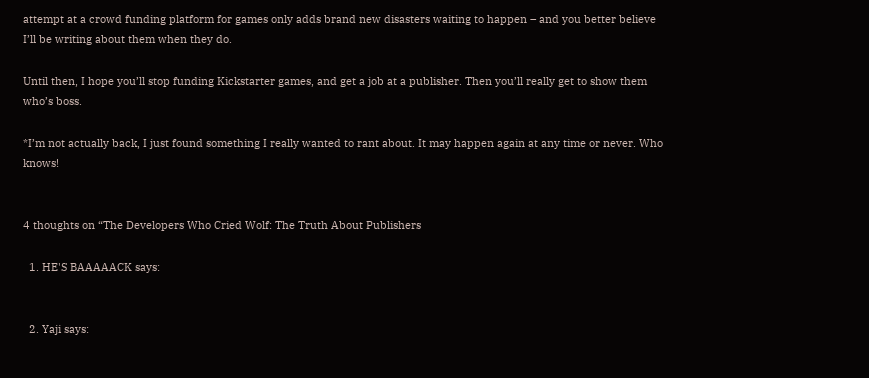attempt at a crowd funding platform for games only adds brand new disasters waiting to happen – and you better believe I’ll be writing about them when they do.

Until then, I hope you’ll stop funding Kickstarter games, and get a job at a publisher. Then you’ll really get to show them who’s boss.

*I’m not actually back, I just found something I really wanted to rant about. It may happen again at any time or never. Who knows!


4 thoughts on “The Developers Who Cried Wolf: The Truth About Publishers

  1. HE'S BAAAAACK says:


  2. Yaji says: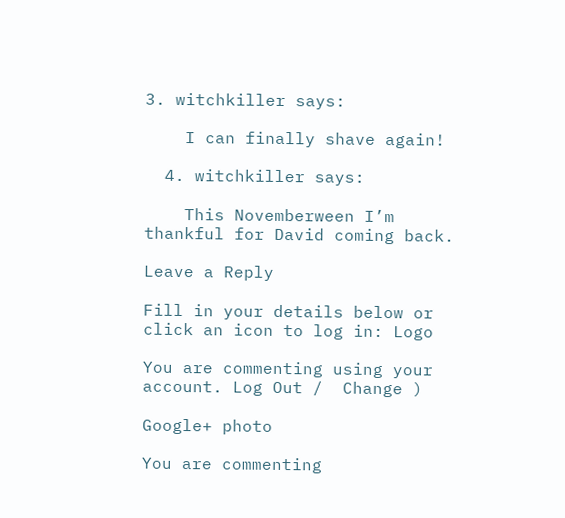3. witchkiller says:

    I can finally shave again!

  4. witchkiller says:

    This Novemberween I’m thankful for David coming back.

Leave a Reply

Fill in your details below or click an icon to log in: Logo

You are commenting using your account. Log Out /  Change )

Google+ photo

You are commenting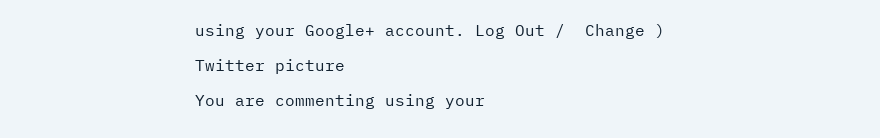using your Google+ account. Log Out /  Change )

Twitter picture

You are commenting using your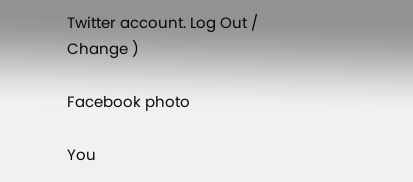Twitter account. Log Out /  Change )

Facebook photo

You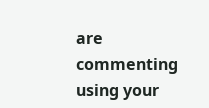are commenting using your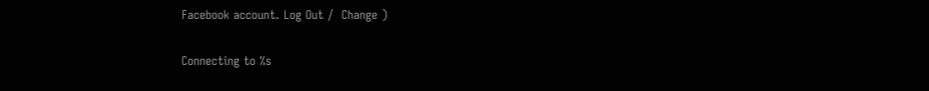Facebook account. Log Out /  Change )

Connecting to %s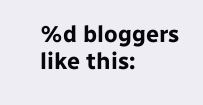%d bloggers like this: